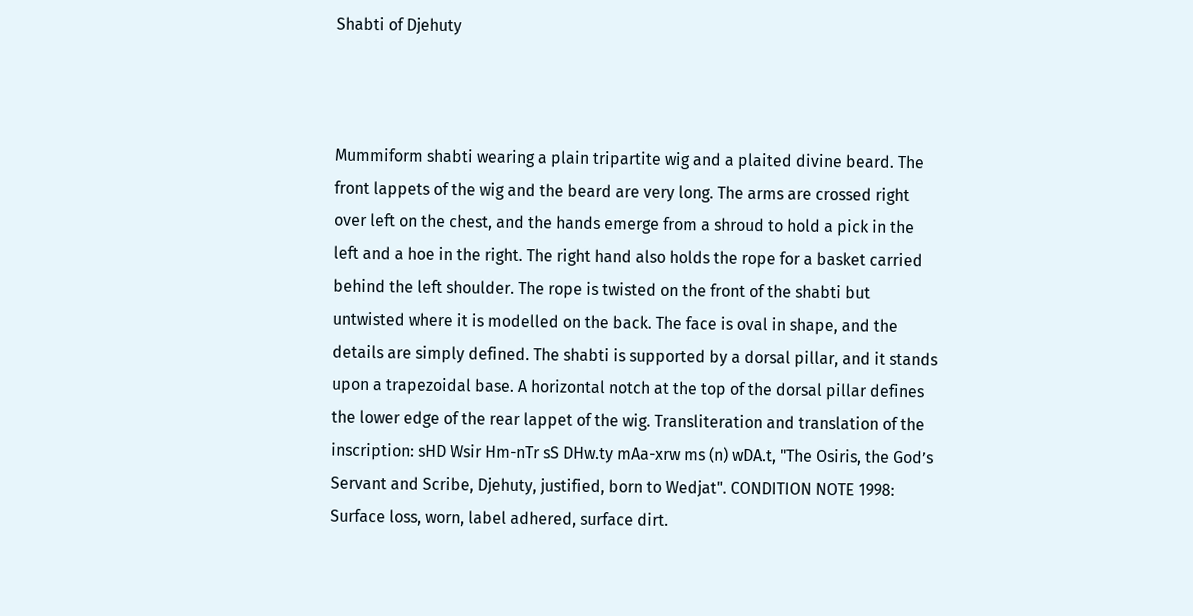Shabti of Djehuty



Mummiform shabti wearing a plain tripartite wig and a plaited divine beard. The front lappets of the wig and the beard are very long. The arms are crossed right over left on the chest, and the hands emerge from a shroud to hold a pick in the left and a hoe in the right. The right hand also holds the rope for a basket carried behind the left shoulder. The rope is twisted on the front of the shabti but untwisted where it is modelled on the back. The face is oval in shape, and the details are simply defined. The shabti is supported by a dorsal pillar, and it stands upon a trapezoidal base. A horizontal notch at the top of the dorsal pillar defines the lower edge of the rear lappet of the wig. Transliteration and translation of the inscription: sHD Wsir Hm-nTr sS DHw.ty mAa-xrw ms (n) wDA.t, "The Osiris, the God’s Servant and Scribe, Djehuty, justified, born to Wedjat". CONDITION NOTE 1998: Surface loss, worn, label adhered, surface dirt.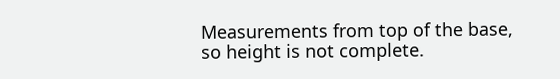Measurements from top of the base, so height is not complete.